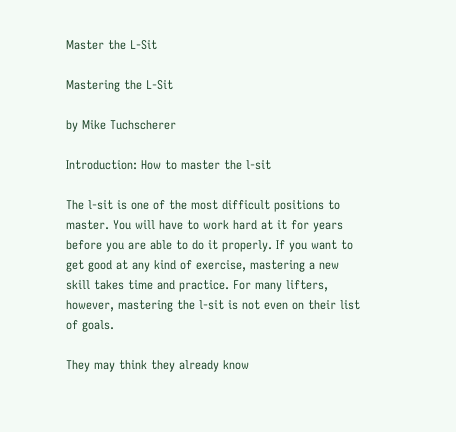Master the L-Sit

Mastering the L-Sit

by Mike Tuchscherer

Introduction: How to master the l-sit

The l-sit is one of the most difficult positions to master. You will have to work hard at it for years before you are able to do it properly. If you want to get good at any kind of exercise, mastering a new skill takes time and practice. For many lifters, however, mastering the l-sit is not even on their list of goals.

They may think they already know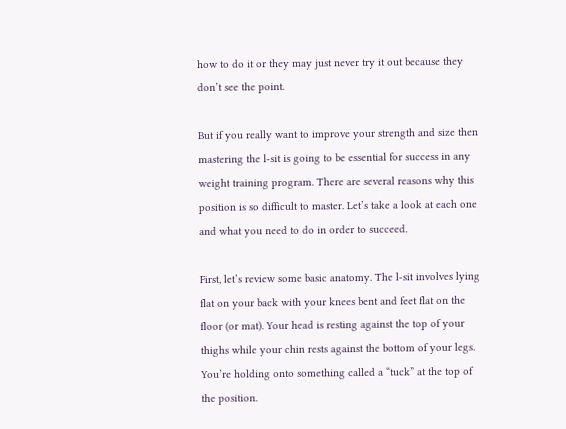how to do it or they may just never try it out because they don’t see the point.

But if you really want to improve your strength and size then mastering the l-sit is going to be essential for success in any weight training program. There are several reasons why this position is so difficult to master. Let’s take a look at each one and what you need to do in order to succeed.

First, let’s review some basic anatomy. The l-sit involves lying flat on your back with your knees bent and feet flat on the floor (or mat). Your head is resting against the top of your thighs while your chin rests against the bottom of your legs. You’re holding onto something called a “tuck” at the top of the position.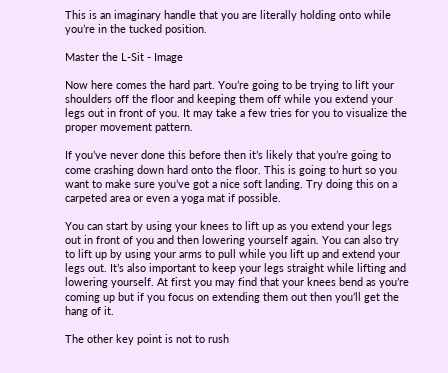This is an imaginary handle that you are literally holding onto while you’re in the tucked position.

Master the L-Sit - Image

Now here comes the hard part. You’re going to be trying to lift your shoulders off the floor and keeping them off while you extend your legs out in front of you. It may take a few tries for you to visualize the proper movement pattern.

If you’ve never done this before then it’s likely that you’re going to come crashing down hard onto the floor. This is going to hurt so you want to make sure you’ve got a nice soft landing. Try doing this on a carpeted area or even a yoga mat if possible.

You can start by using your knees to lift up as you extend your legs out in front of you and then lowering yourself again. You can also try to lift up by using your arms to pull while you lift up and extend your legs out. It’s also important to keep your legs straight while lifting and lowering yourself. At first you may find that your knees bend as you’re coming up but if you focus on extending them out then you’ll get the hang of it.

The other key point is not to rush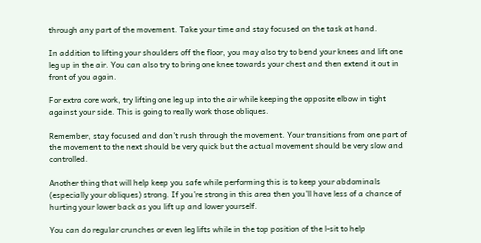through any part of the movement. Take your time and stay focused on the task at hand.

In addition to lifting your shoulders off the floor, you may also try to bend your knees and lift one leg up in the air. You can also try to bring one knee towards your chest and then extend it out in front of you again.

For extra core work, try lifting one leg up into the air while keeping the opposite elbow in tight against your side. This is going to really work those obliques.

Remember, stay focused and don’t rush through the movement. Your transitions from one part of the movement to the next should be very quick but the actual movement should be very slow and controlled.

Another thing that will help keep you safe while performing this is to keep your abdominals (especially your obliques) strong. If you’re strong in this area then you’ll have less of a chance of hurting your lower back as you lift up and lower yourself.

You can do regular crunches or even leg lifts while in the top position of the l-sit to help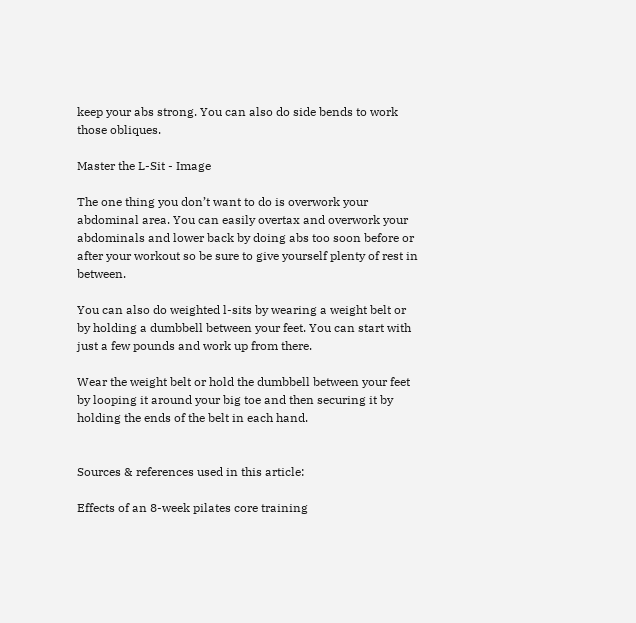keep your abs strong. You can also do side bends to work those obliques.

Master the L-Sit - Image

The one thing you don’t want to do is overwork your abdominal area. You can easily overtax and overwork your abdominals and lower back by doing abs too soon before or after your workout so be sure to give yourself plenty of rest in between.

You can also do weighted l-sits by wearing a weight belt or by holding a dumbbell between your feet. You can start with just a few pounds and work up from there.

Wear the weight belt or hold the dumbbell between your feet by looping it around your big toe and then securing it by holding the ends of the belt in each hand.


Sources & references used in this article:

Effects of an 8-week pilates core training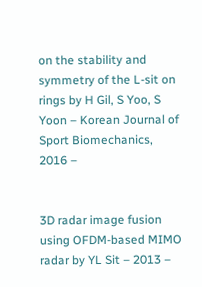on the stability and symmetry of the L-sit on rings by H Gil, S Yoo, S Yoon – Korean Journal of Sport Biomechanics, 2016 –


3D radar image fusion using OFDM-based MIMO radar by YL Sit – 2013 –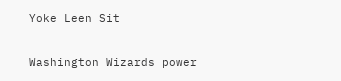Yoke Leen Sit

Washington Wizards power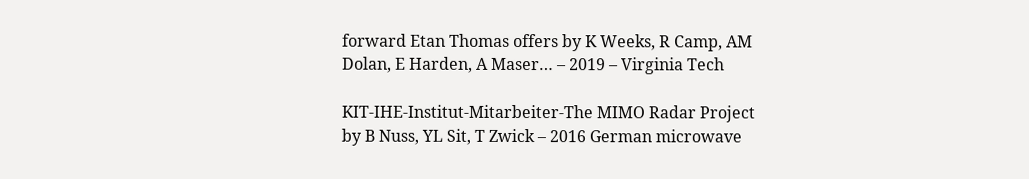forward Etan Thomas offers by K Weeks, R Camp, AM Dolan, E Harden, A Maser… – 2019 – Virginia Tech

KIT-IHE-Institut-Mitarbeiter-The MIMO Radar Project by B Nuss, YL Sit, T Zwick – 2016 German microwave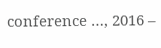conference …, 2016 –